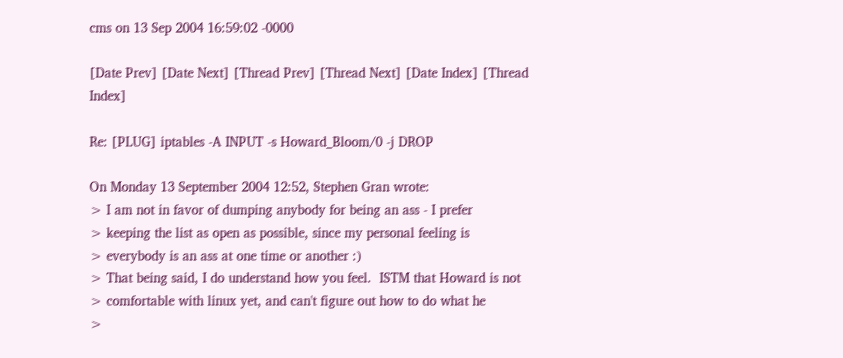cms on 13 Sep 2004 16:59:02 -0000

[Date Prev] [Date Next] [Thread Prev] [Thread Next] [Date Index] [Thread Index]

Re: [PLUG] iptables -A INPUT -s Howard_Bloom/0 -j DROP

On Monday 13 September 2004 12:52, Stephen Gran wrote:
> I am not in favor of dumping anybody for being an ass - I prefer
> keeping the list as open as possible, since my personal feeling is
> everybody is an ass at one time or another :)
> That being said, I do understand how you feel.  ISTM that Howard is not
> comfortable with linux yet, and can't figure out how to do what he
>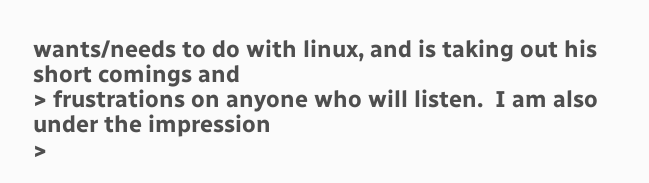wants/needs to do with linux, and is taking out his short comings and
> frustrations on anyone who will listen.  I am also under the impression
>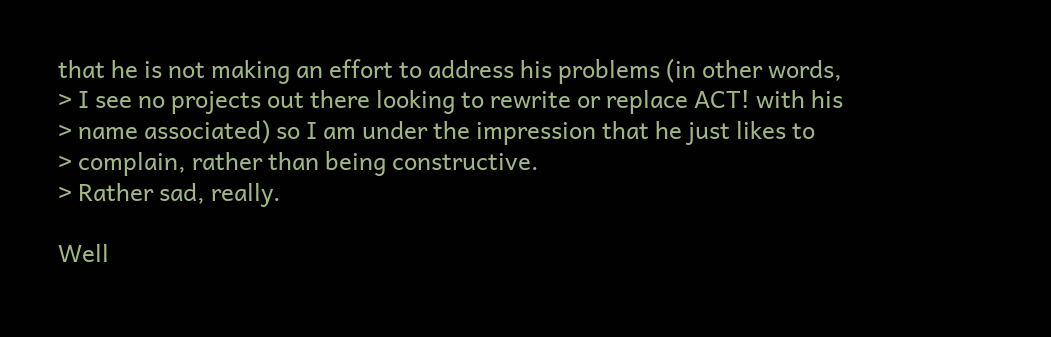that he is not making an effort to address his problems (in other words,
> I see no projects out there looking to rewrite or replace ACT! with his
> name associated) so I am under the impression that he just likes to
> complain, rather than being constructive.
> Rather sad, really.

Well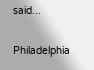said...

Philadelphia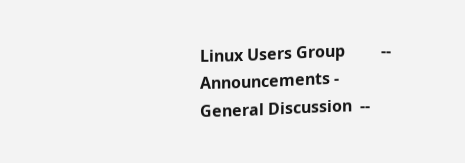Linux Users Group         --
Announcements -
General Discussion  --